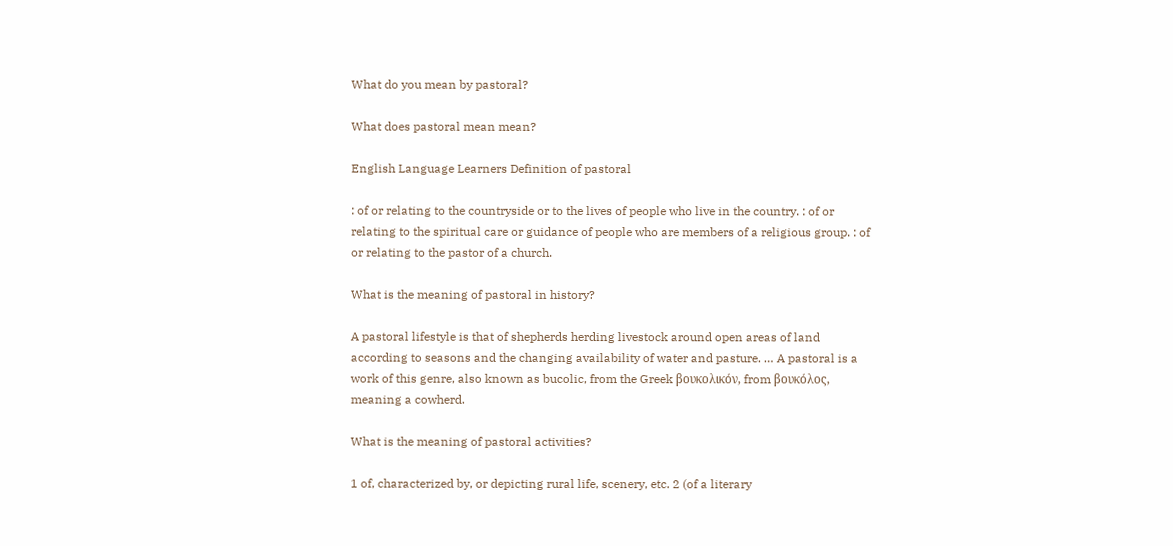What do you mean by pastoral?

What does pastoral mean mean?

English Language Learners Definition of pastoral

: of or relating to the countryside or to the lives of people who live in the country. : of or relating to the spiritual care or guidance of people who are members of a religious group. : of or relating to the pastor of a church.

What is the meaning of pastoral in history?

A pastoral lifestyle is that of shepherds herding livestock around open areas of land according to seasons and the changing availability of water and pasture. … A pastoral is a work of this genre, also known as bucolic, from the Greek βουκολικόν, from βουκόλος, meaning a cowherd.

What is the meaning of pastoral activities?

1 of, characterized by, or depicting rural life, scenery, etc. 2 (of a literary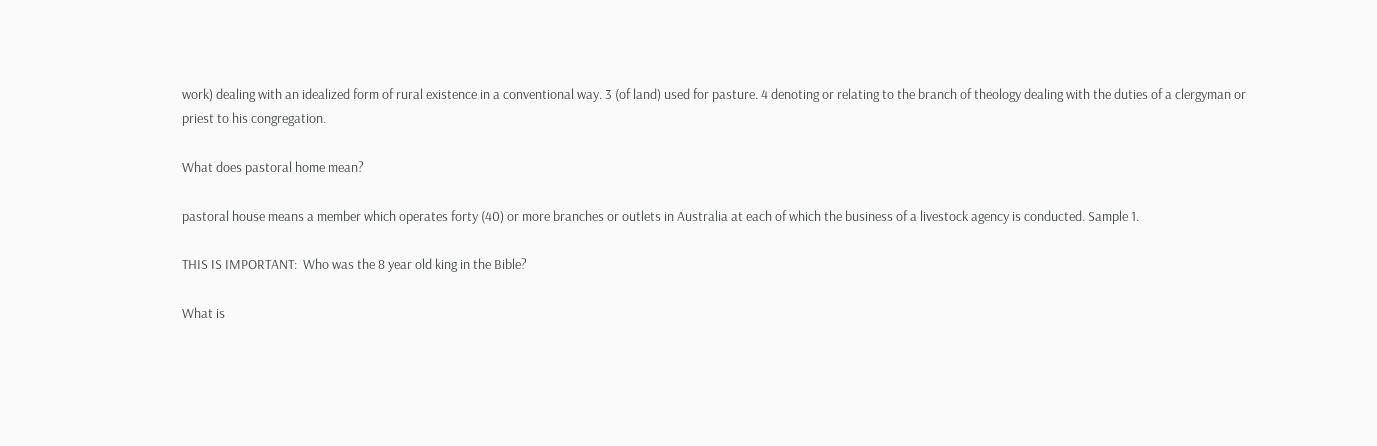work) dealing with an idealized form of rural existence in a conventional way. 3 (of land) used for pasture. 4 denoting or relating to the branch of theology dealing with the duties of a clergyman or priest to his congregation.

What does pastoral home mean?

pastoral house means a member which operates forty (40) or more branches or outlets in Australia at each of which the business of a livestock agency is conducted. Sample 1.

THIS IS IMPORTANT:  Who was the 8 year old king in the Bible?

What is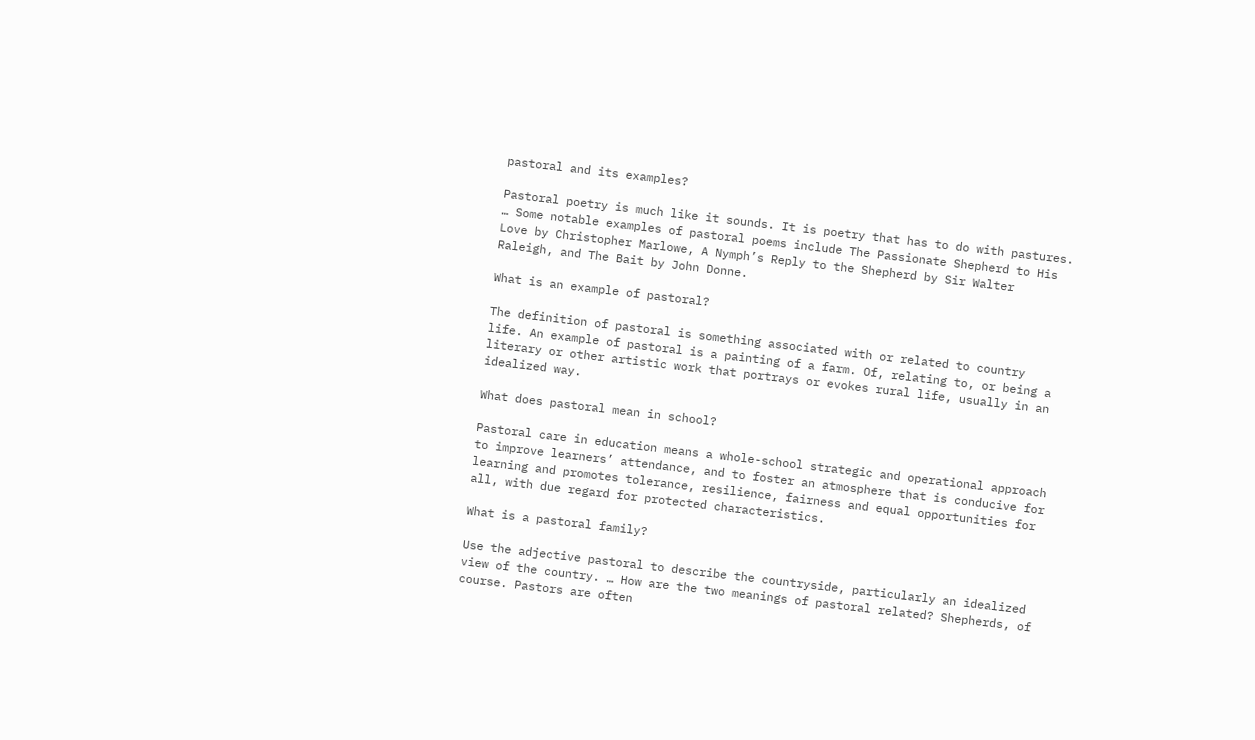pastoral and its examples?

Pastoral poetry is much like it sounds. It is poetry that has to do with pastures. … Some notable examples of pastoral poems include The Passionate Shepherd to His Love by Christopher Marlowe, A Nymph’s Reply to the Shepherd by Sir Walter Raleigh, and The Bait by John Donne.

What is an example of pastoral?

The definition of pastoral is something associated with or related to country life. An example of pastoral is a painting of a farm. Of, relating to, or being a literary or other artistic work that portrays or evokes rural life, usually in an idealized way.

What does pastoral mean in school?

Pastoral care in education means a whole-school strategic and operational approach to improve learners’ attendance, and to foster an atmosphere that is conducive for learning and promotes tolerance, resilience, fairness and equal opportunities for all, with due regard for protected characteristics.

What is a pastoral family?

Use the adjective pastoral to describe the countryside, particularly an idealized view of the country. … How are the two meanings of pastoral related? Shepherds, of course. Pastors are often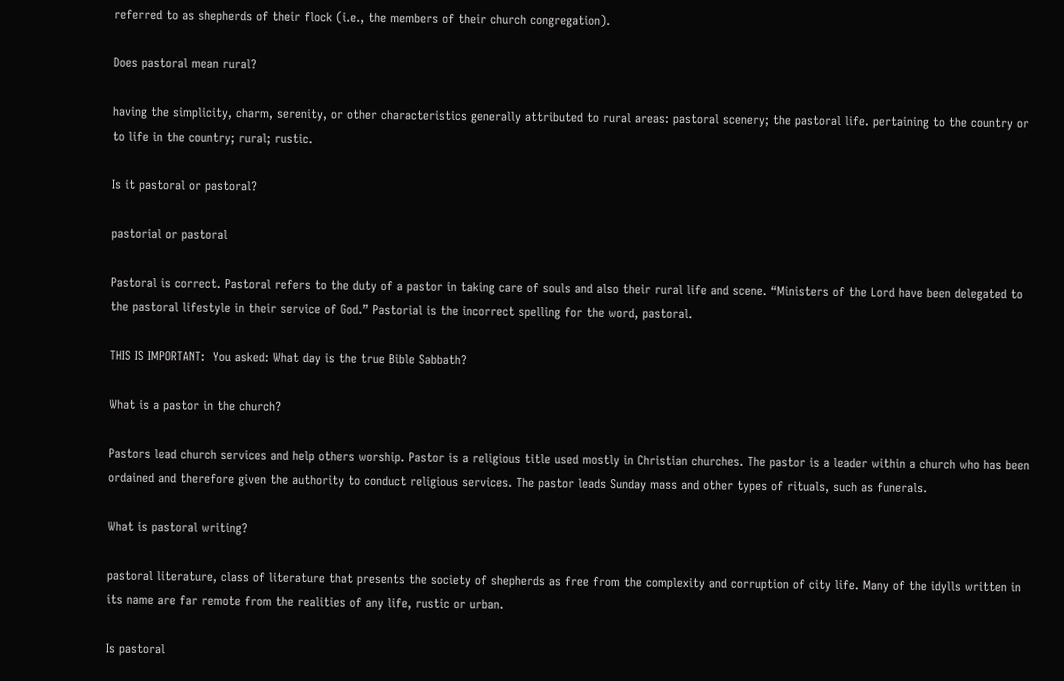referred to as shepherds of their flock (i.e., the members of their church congregation).

Does pastoral mean rural?

having the simplicity, charm, serenity, or other characteristics generally attributed to rural areas: pastoral scenery; the pastoral life. pertaining to the country or to life in the country; rural; rustic.

Is it pastoral or pastoral?

pastorial or pastoral

Pastoral is correct. Pastoral refers to the duty of a pastor in taking care of souls and also their rural life and scene. “Ministers of the Lord have been delegated to the pastoral lifestyle in their service of God.” Pastorial is the incorrect spelling for the word, pastoral.

THIS IS IMPORTANT:  You asked: What day is the true Bible Sabbath?

What is a pastor in the church?

Pastors lead church services and help others worship. Pastor is a religious title used mostly in Christian churches. The pastor is a leader within a church who has been ordained and therefore given the authority to conduct religious services. The pastor leads Sunday mass and other types of rituals, such as funerals.

What is pastoral writing?

pastoral literature, class of literature that presents the society of shepherds as free from the complexity and corruption of city life. Many of the idylls written in its name are far remote from the realities of any life, rustic or urban.

Is pastoral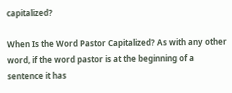capitalized?

When Is the Word Pastor Capitalized? As with any other word, if the word pastor is at the beginning of a sentence it has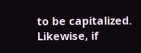to be capitalized. Likewise, if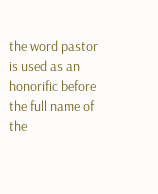the word pastor is used as an honorific before the full name of the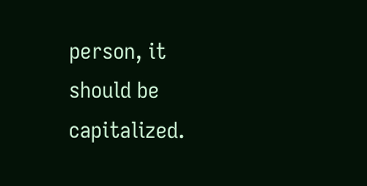person, it should be capitalized.